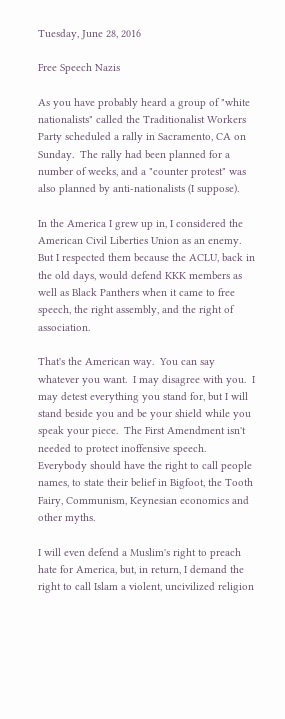Tuesday, June 28, 2016

Free Speech Nazis

As you have probably heard a group of "white nationalists" called the Traditionalist Workers Party scheduled a rally in Sacramento, CA on Sunday.  The rally had been planned for a number of weeks, and a "counter protest" was also planned by anti-nationalists (I suppose).

In the America I grew up in, I considered the American Civil Liberties Union as an enemy.  But I respected them because the ACLU, back in the old days, would defend KKK members as well as Black Panthers when it came to free speech, the right assembly, and the right of association.

That's the American way.  You can say whatever you want.  I may disagree with you.  I may detest everything you stand for, but I will stand beside you and be your shield while you speak your piece.  The First Amendment isn't needed to protect inoffensive speech.  Everybody should have the right to call people names, to state their belief in Bigfoot, the Tooth Fairy, Communism, Keynesian economics and other myths.

I will even defend a Muslim's right to preach hate for America, but, in return, I demand the right to call Islam a violent, uncivilized religion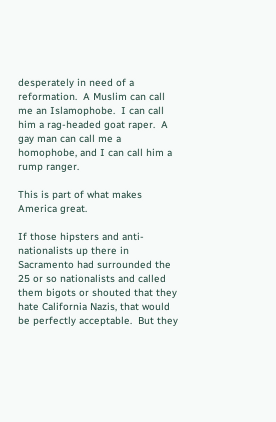desperately in need of a reformation.  A Muslim can call me an Islamophobe.  I can call him a rag-headed goat raper.  A gay man can call me a homophobe, and I can call him a rump ranger.

This is part of what makes America great.

If those hipsters and anti-nationalists up there in Sacramento had surrounded the 25 or so nationalists and called them bigots or shouted that they hate California Nazis, that would be perfectly acceptable.  But they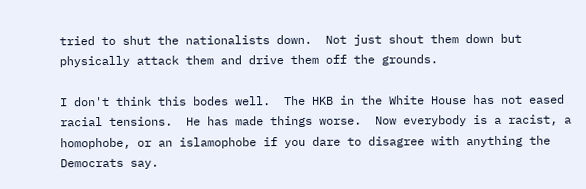tried to shut the nationalists down.  Not just shout them down but physically attack them and drive them off the grounds.

I don't think this bodes well.  The HKB in the White House has not eased racial tensions.  He has made things worse.  Now everybody is a racist, a homophobe, or an islamophobe if you dare to disagree with anything the Democrats say.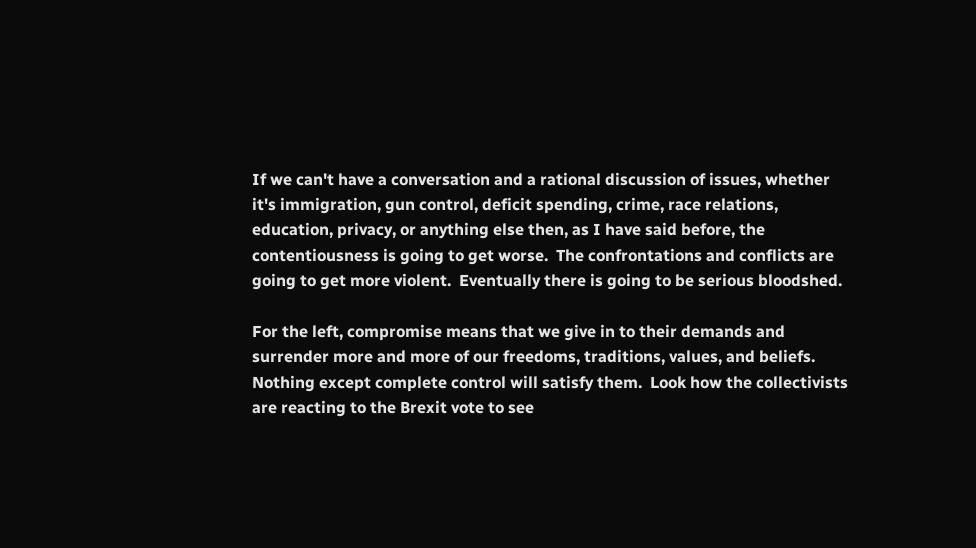If we can't have a conversation and a rational discussion of issues, whether it's immigration, gun control, deficit spending, crime, race relations, education, privacy, or anything else then, as I have said before, the contentiousness is going to get worse.  The confrontations and conflicts are going to get more violent.  Eventually there is going to be serious bloodshed.

For the left, compromise means that we give in to their demands and surrender more and more of our freedoms, traditions, values, and beliefs.  Nothing except complete control will satisfy them.  Look how the collectivists are reacting to the Brexit vote to see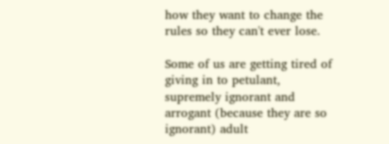how they want to change the rules so they can't ever lose.

Some of us are getting tired of giving in to petulant, supremely ignorant and arrogant (because they are so ignorant) adult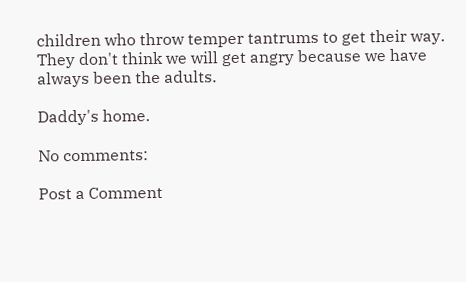children who throw temper tantrums to get their way.  They don't think we will get angry because we have always been the adults.

Daddy's home.

No comments:

Post a Comment